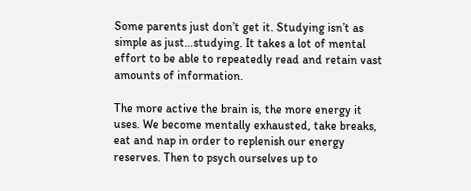Some parents just don’t get it. Studying isn’t as simple as just…studying. It takes a lot of mental effort to be able to repeatedly read and retain vast amounts of information.

The more active the brain is, the more energy it uses. We become mentally exhausted, take breaks, eat and nap in order to replenish our energy reserves. Then to psych ourselves up to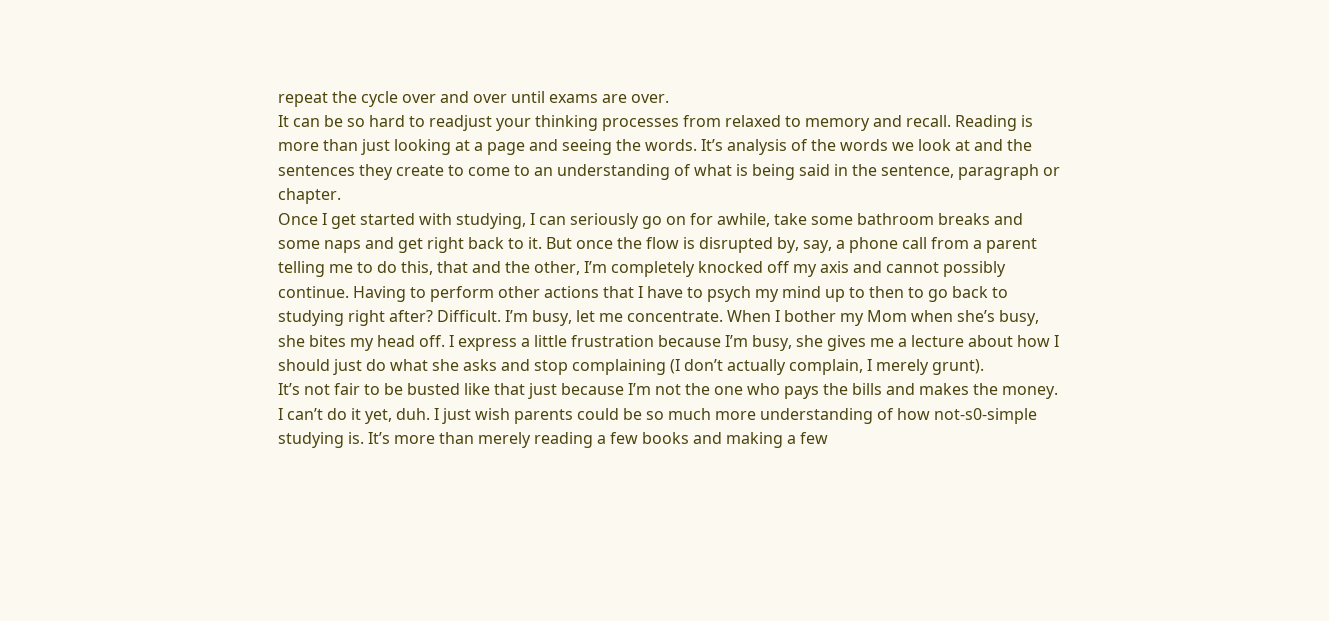repeat the cycle over and over until exams are over.
It can be so hard to readjust your thinking processes from relaxed to memory and recall. Reading is more than just looking at a page and seeing the words. It’s analysis of the words we look at and the sentences they create to come to an understanding of what is being said in the sentence, paragraph or chapter.
Once I get started with studying, I can seriously go on for awhile, take some bathroom breaks and some naps and get right back to it. But once the flow is disrupted by, say, a phone call from a parent telling me to do this, that and the other, I’m completely knocked off my axis and cannot possibly continue. Having to perform other actions that I have to psych my mind up to then to go back to studying right after? Difficult. I’m busy, let me concentrate. When I bother my Mom when she’s busy, she bites my head off. I express a little frustration because I’m busy, she gives me a lecture about how I should just do what she asks and stop complaining (I don’t actually complain, I merely grunt).
It’s not fair to be busted like that just because I’m not the one who pays the bills and makes the money. I can’t do it yet, duh. I just wish parents could be so much more understanding of how not-s0-simple studying is. It’s more than merely reading a few books and making a few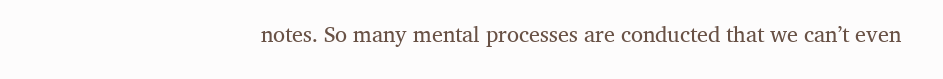notes. So many mental processes are conducted that we can’t even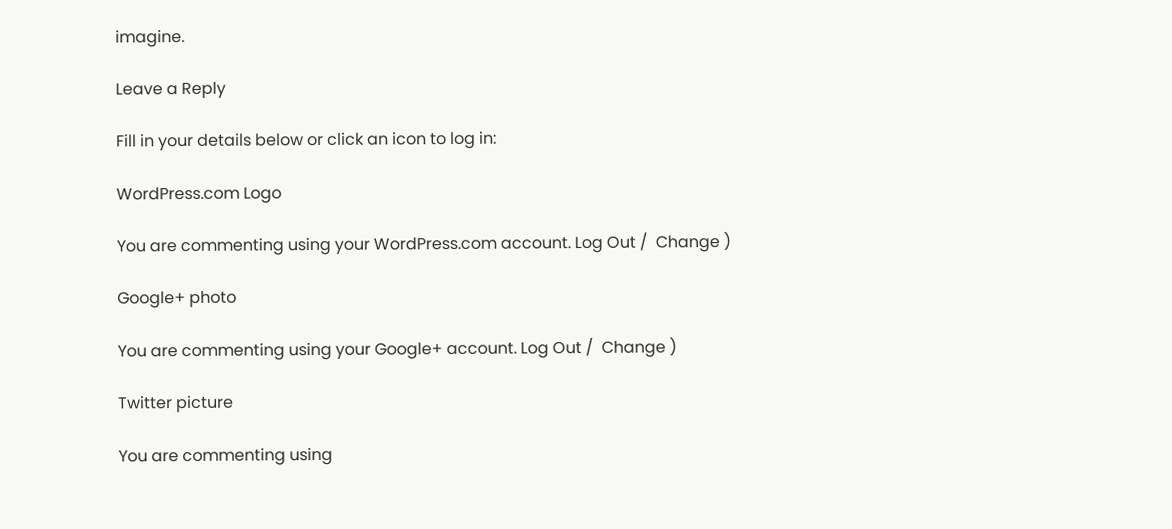imagine.

Leave a Reply

Fill in your details below or click an icon to log in:

WordPress.com Logo

You are commenting using your WordPress.com account. Log Out /  Change )

Google+ photo

You are commenting using your Google+ account. Log Out /  Change )

Twitter picture

You are commenting using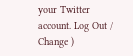your Twitter account. Log Out /  Change )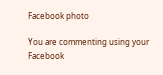Facebook photo

You are commenting using your Facebook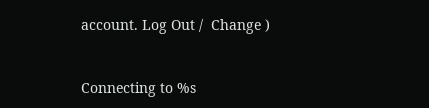account. Log Out /  Change )


Connecting to %s